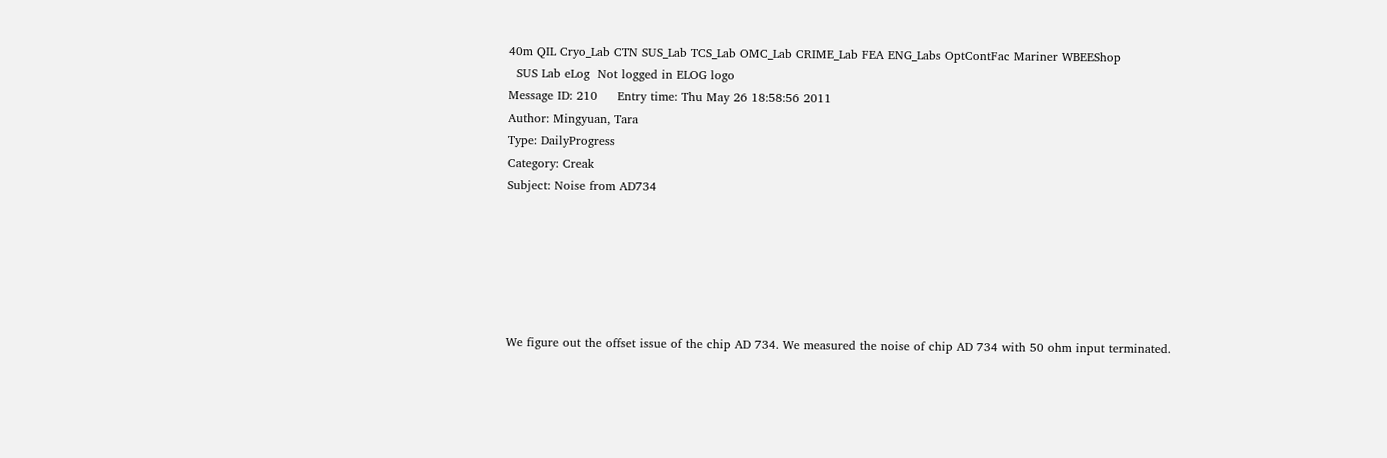40m QIL Cryo_Lab CTN SUS_Lab TCS_Lab OMC_Lab CRIME_Lab FEA ENG_Labs OptContFac Mariner WBEEShop
  SUS Lab eLog  Not logged in ELOG logo
Message ID: 210     Entry time: Thu May 26 18:58:56 2011
Author: Mingyuan, Tara
Type: DailyProgress
Category: Creak
Subject: Noise from AD734






We figure out the offset issue of the chip AD 734. We measured the noise of chip AD 734 with 50 ohm input terminated.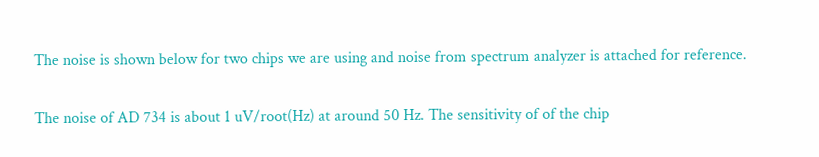The noise is shown below for two chips we are using and noise from spectrum analyzer is attached for reference.

The noise of AD 734 is about 1 uV/root(Hz) at around 50 Hz. The sensitivity of of the chip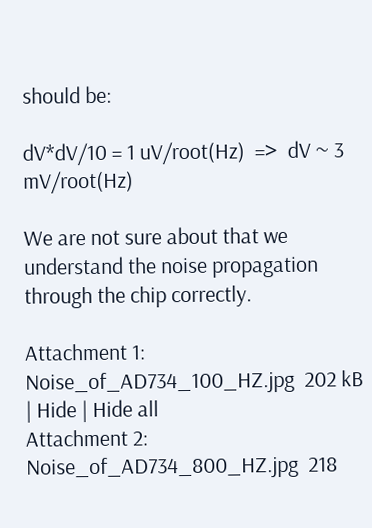should be:

dV*dV/10 = 1 uV/root(Hz)  =>  dV ~ 3 mV/root(Hz)

We are not sure about that we understand the noise propagation through the chip correctly.

Attachment 1: Noise_of_AD734_100_HZ.jpg  202 kB  | Hide | Hide all
Attachment 2: Noise_of_AD734_800_HZ.jpg  218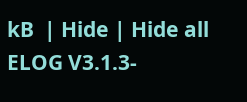kB  | Hide | Hide all
ELOG V3.1.3-